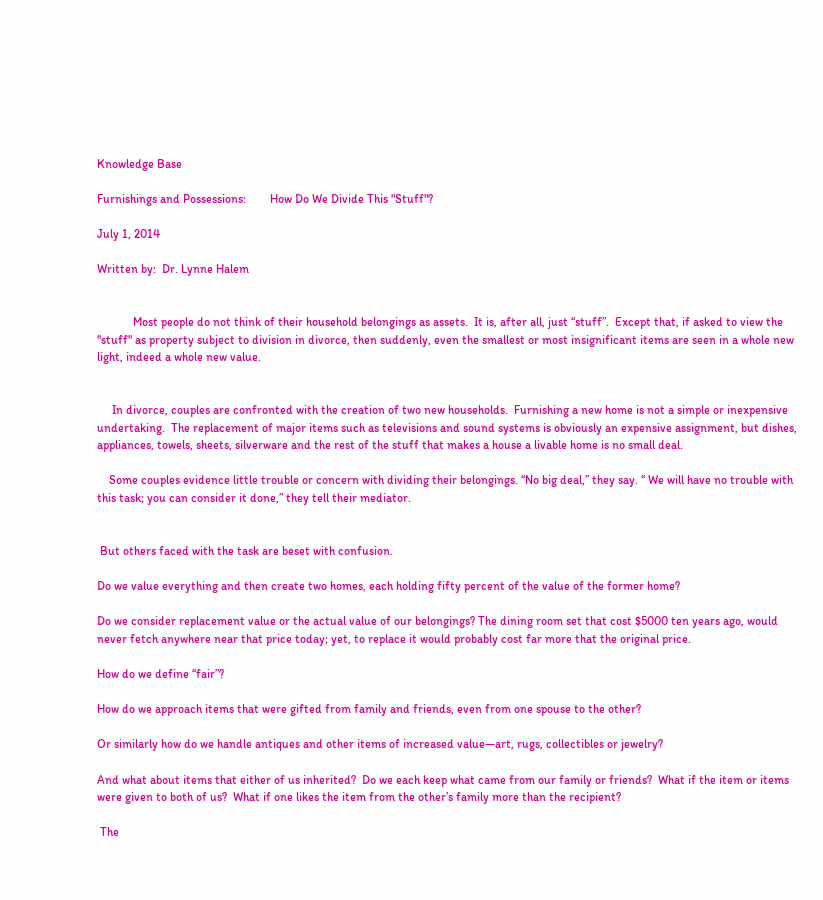Knowledge Base

Furnishings and Possessions:        How Do We Divide This "Stuff"?

July 1, 2014

Written by:  Dr. Lynne Halem


            Most people do not think of their household belongings as assets.  It is, after all, just “stuff”.  Except that, if asked to view the "stuff" as property subject to division in divorce, then suddenly, even the smallest or most insignificant items are seen in a whole new light, indeed a whole new value.


     In divorce, couples are confronted with the creation of two new households.  Furnishing a new home is not a simple or inexpensive undertaking.  The replacement of major items such as televisions and sound systems is obviously an expensive assignment, but dishes, appliances, towels, sheets, silverware and the rest of the stuff that makes a house a livable home is no small deal.

    Some couples evidence little trouble or concern with dividing their belongings. “No big deal,” they say. “ We will have no trouble with this task; you can consider it done,” they tell their mediator.


 But others faced with the task are beset with confusion.

Do we value everything and then create two homes, each holding fifty percent of the value of the former home?

Do we consider replacement value or the actual value of our belongings? The dining room set that cost $5000 ten years ago, would never fetch anywhere near that price today; yet, to replace it would probably cost far more that the original price.

How do we define “fair”?

How do we approach items that were gifted from family and friends, even from one spouse to the other?

Or similarly how do we handle antiques and other items of increased value—art, rugs, collectibles or jewelry?

And what about items that either of us inherited?  Do we each keep what came from our family or friends?  What if the item or items were given to both of us?  What if one likes the item from the other’s family more than the recipient?

 The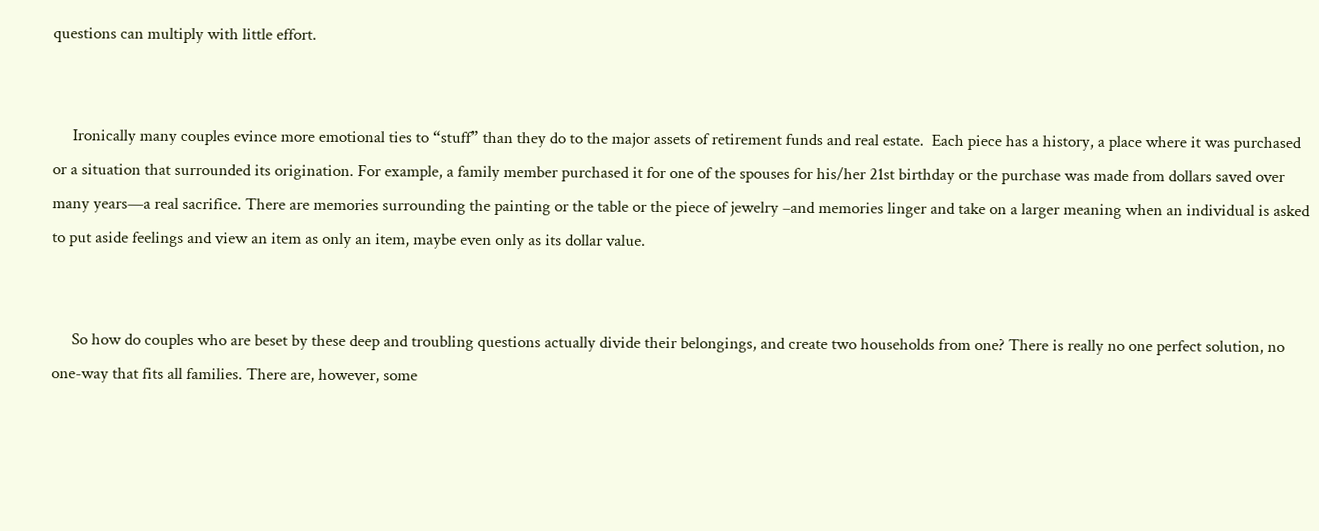questions can multiply with little effort.


     Ironically many couples evince more emotional ties to “stuff” than they do to the major assets of retirement funds and real estate.  Each piece has a history, a place where it was purchased or a situation that surrounded its origination. For example, a family member purchased it for one of the spouses for his/her 21st birthday or the purchase was made from dollars saved over many years—a real sacrifice. There are memories surrounding the painting or the table or the piece of jewelry –and memories linger and take on a larger meaning when an individual is asked to put aside feelings and view an item as only an item, maybe even only as its dollar value.


     So how do couples who are beset by these deep and troubling questions actually divide their belongings, and create two households from one? There is really no one perfect solution, no one-way that fits all families. There are, however, some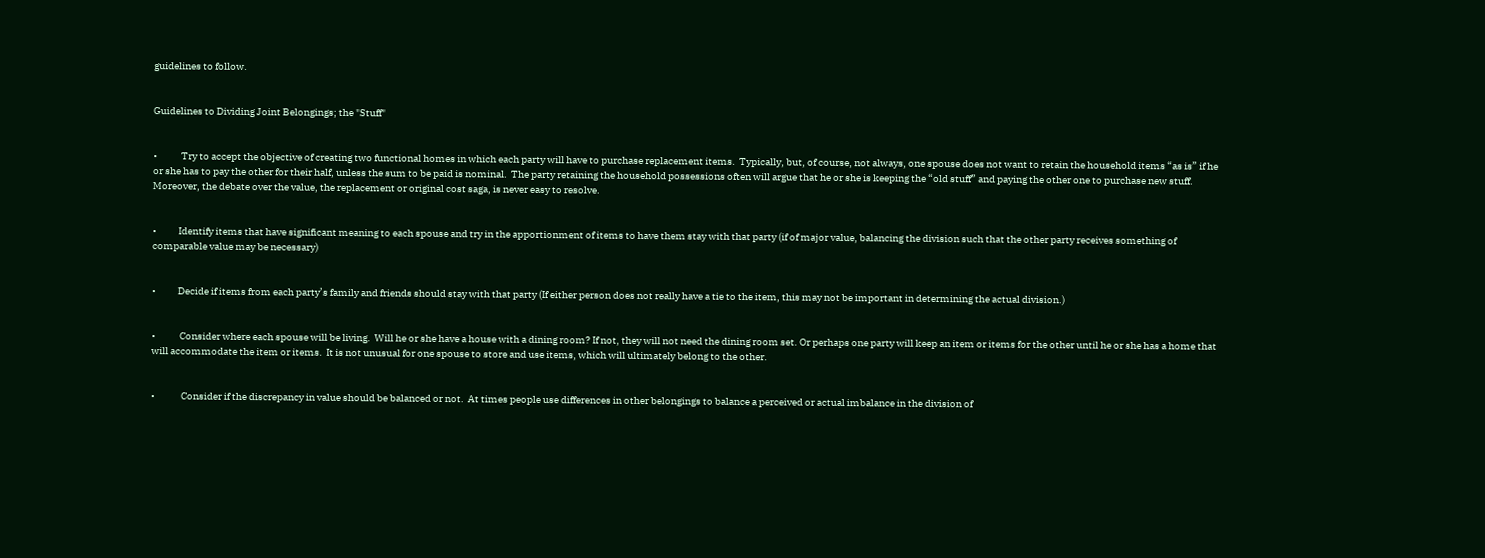guidelines to follow.


Guidelines to Dividing Joint Belongings; the "Stuff"


•            Try to accept the objective of creating two functional homes in which each party will have to purchase replacement items.  Typically, but, of course, not always, one spouse does not want to retain the household items “as is” if he or she has to pay the other for their half, unless the sum to be paid is nominal.  The party retaining the household possessions often will argue that he or she is keeping the “old stuff” and paying the other one to purchase new stuff.  Moreover, the debate over the value, the replacement or original cost saga, is never easy to resolve.


•           Identify items that have significant meaning to each spouse and try in the apportionment of items to have them stay with that party (if of major value, balancing the division such that the other party receives something of comparable value may be necessary)


•           Decide if items from each party’s family and friends should stay with that party (If either person does not really have a tie to the item, this may not be important in determining the actual division.)


•            Consider where each spouse will be living.  Will he or she have a house with a dining room? If not, they will not need the dining room set. Or perhaps one party will keep an item or items for the other until he or she has a home that will accommodate the item or items.  It is not unusual for one spouse to store and use items, which will ultimately belong to the other.


•             Consider if the discrepancy in value should be balanced or not.  At times people use differences in other belongings to balance a perceived or actual imbalance in the division of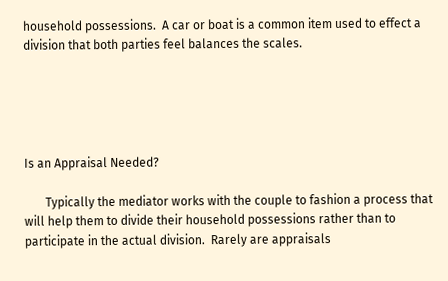household possessions.  A car or boat is a common item used to effect a division that both parties feel balances the scales.





Is an Appraisal Needed?

       Typically the mediator works with the couple to fashion a process that will help them to divide their household possessions rather than to participate in the actual division.  Rarely are appraisals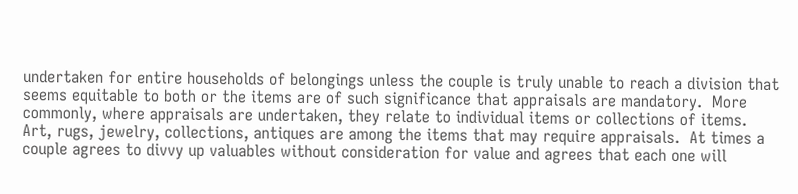undertaken for entire households of belongings unless the couple is truly unable to reach a division that seems equitable to both or the items are of such significance that appraisals are mandatory.  More commonly, where appraisals are undertaken, they relate to individual items or collections of items.  Art, rugs, jewelry, collections, antiques are among the items that may require appraisals.  At times a couple agrees to divvy up valuables without consideration for value and agrees that each one will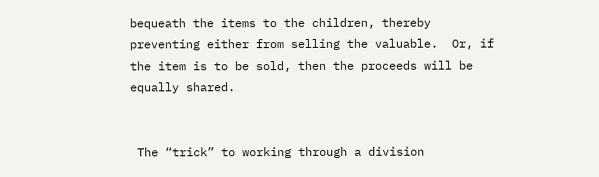bequeath the items to the children, thereby preventing either from selling the valuable.  Or, if the item is to be sold, then the proceeds will be equally shared.


 The “trick” to working through a division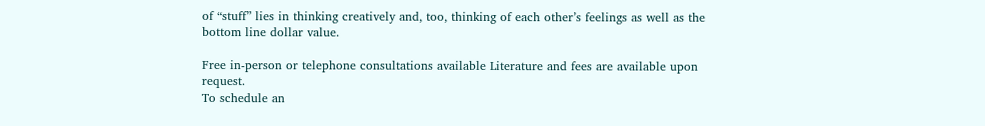of “stuff” lies in thinking creatively and, too, thinking of each other’s feelings as well as the bottom line dollar value.

Free in-person or telephone consultations available Literature and fees are available upon request.
To schedule an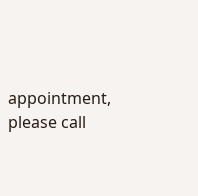appointment, please call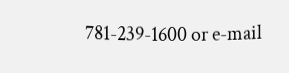781-239-1600 or e-mail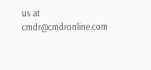us at cmdr@cmdronline.com